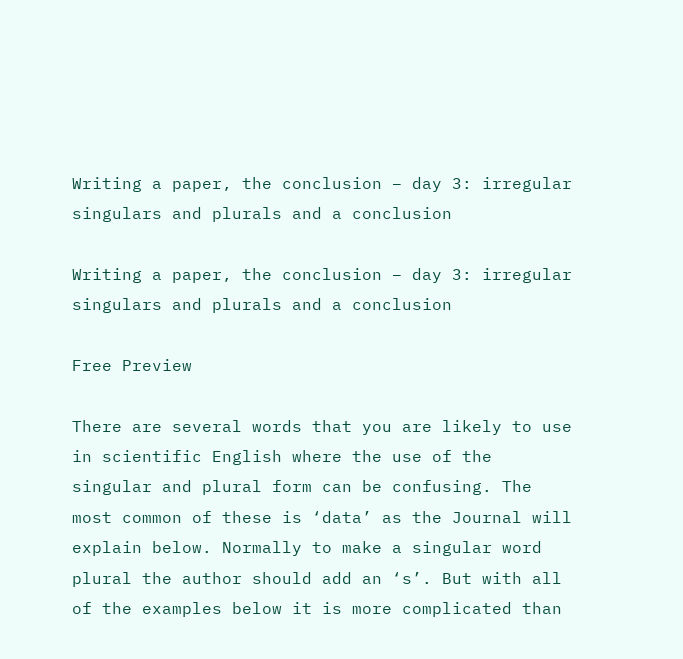Writing a paper, the conclusion – day 3: irregular singulars and plurals and a conclusion

Writing a paper, the conclusion – day 3: irregular singulars and plurals and a conclusion

Free Preview

There are several words that you are likely to use in scientific English where the use of the singular and plural form can be confusing. The most common of these is ‘data’ as the Journal will explain below. Normally to make a singular word plural the author should add an ‘s’. But with all of the examples below it is more complicated than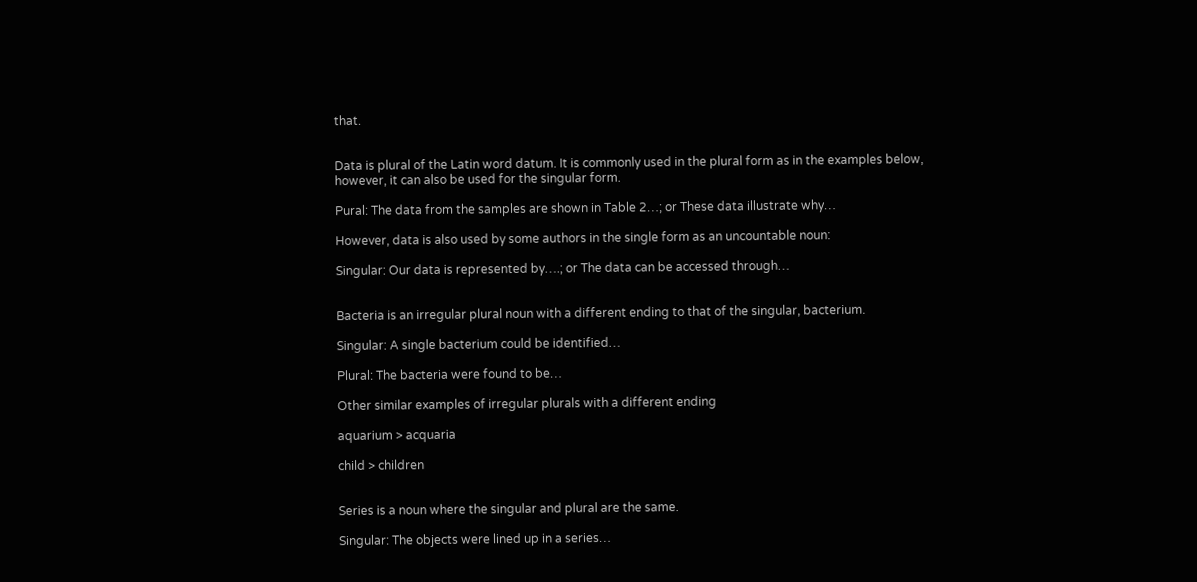that.


Data is plural of the Latin word datum. It is commonly used in the plural form as in the examples below, however, it can also be used for the singular form.

Pural: The data from the samples are shown in Table 2…; or These data illustrate why…

However, data is also used by some authors in the single form as an uncountable noun:

Singular: Our data is represented by….; or The data can be accessed through…


Bacteria is an irregular plural noun with a different ending to that of the singular, bacterium.

Singular: A single bacterium could be identified…

Plural: The bacteria were found to be…

Other similar examples of irregular plurals with a different ending

aquarium > acquaria

child > children


Series is a noun where the singular and plural are the same.

Singular: The objects were lined up in a series…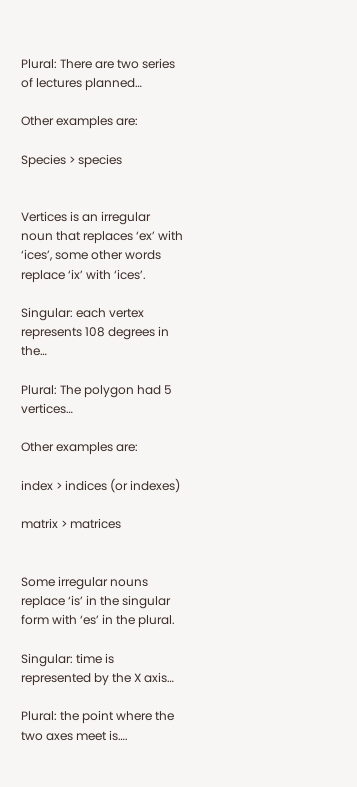Plural: There are two series of lectures planned…

Other examples are:

Species > species


Vertices is an irregular noun that replaces ‘ex’ with ‘ices’, some other words replace ‘ix’ with ‘ices’.

Singular: each vertex represents 108 degrees in the…

Plural: The polygon had 5 vertices…

Other examples are:

index > indices (or indexes)

matrix > matrices


Some irregular nouns replace ‘is’ in the singular form with ‘es’ in the plural.

Singular: time is represented by the X axis…

Plural: the point where the two axes meet is….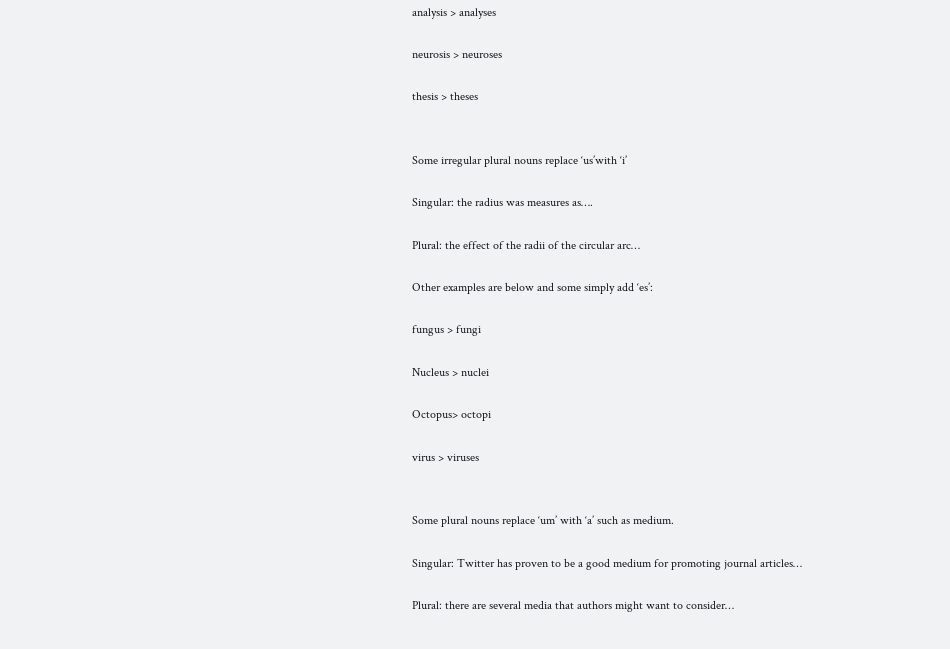analysis > analyses

neurosis > neuroses

thesis > theses


Some irregular plural nouns replace ‘us’with ‘i’

Singular: the radius was measures as….

Plural: the effect of the radii of the circular arc…

Other examples are below and some simply add ‘es’:

fungus > fungi

Nucleus > nuclei

Octopus> octopi

virus > viruses


Some plural nouns replace ‘um’ with ‘a’ such as medium.

Singular: Twitter has proven to be a good medium for promoting journal articles…

Plural: there are several media that authors might want to consider…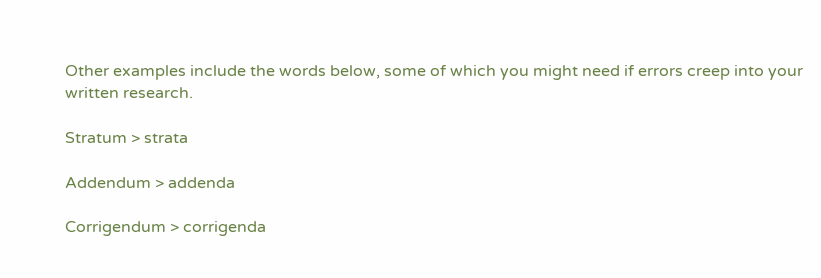Other examples include the words below, some of which you might need if errors creep into your written research.

Stratum > strata

Addendum > addenda

Corrigendum > corrigenda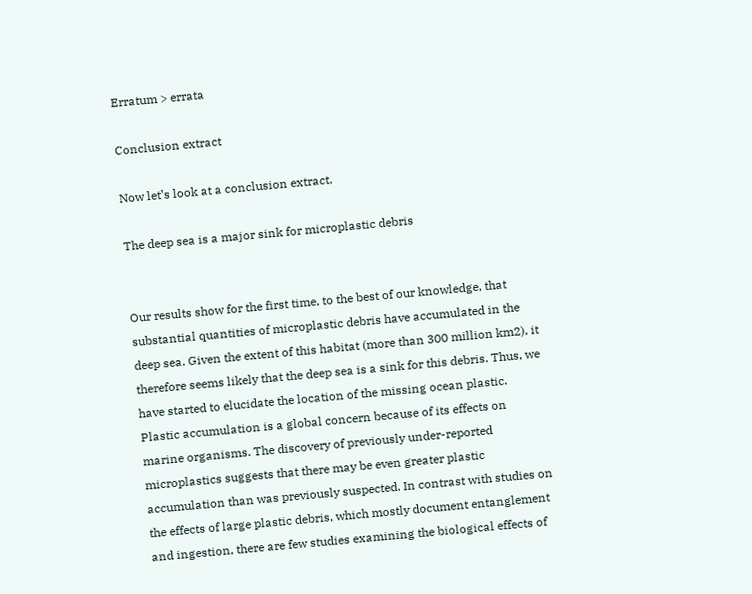Erratum > errata

Conclusion extract

Now let’s look at a conclusion extract.

The deep sea is a major sink for microplastic debris


Our results show for the first time, to the best of our knowledge, that substantial quantities of microplastic debris have accumulated in the deep sea. Given the extent of this habitat (more than 300 million km2), it therefore seems likely that the deep sea is a sink for this debris. Thus, we have started to elucidate the location of the missing ocean plastic. Plastic accumulation is a global concern because of its effects on marine organisms. The discovery of previously under-reported microplastics suggests that there may be even greater plastic accumulation than was previously suspected. In contrast with studies on the effects of large plastic debris, which mostly document entanglement and ingestion, there are few studies examining the biological effects of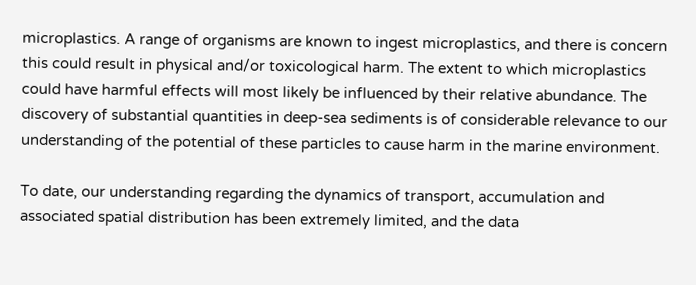microplastics. A range of organisms are known to ingest microplastics, and there is concern this could result in physical and/or toxicological harm. The extent to which microplastics could have harmful effects will most likely be influenced by their relative abundance. The discovery of substantial quantities in deep-sea sediments is of considerable relevance to our understanding of the potential of these particles to cause harm in the marine environment.

To date, our understanding regarding the dynamics of transport, accumulation and associated spatial distribution has been extremely limited, and the data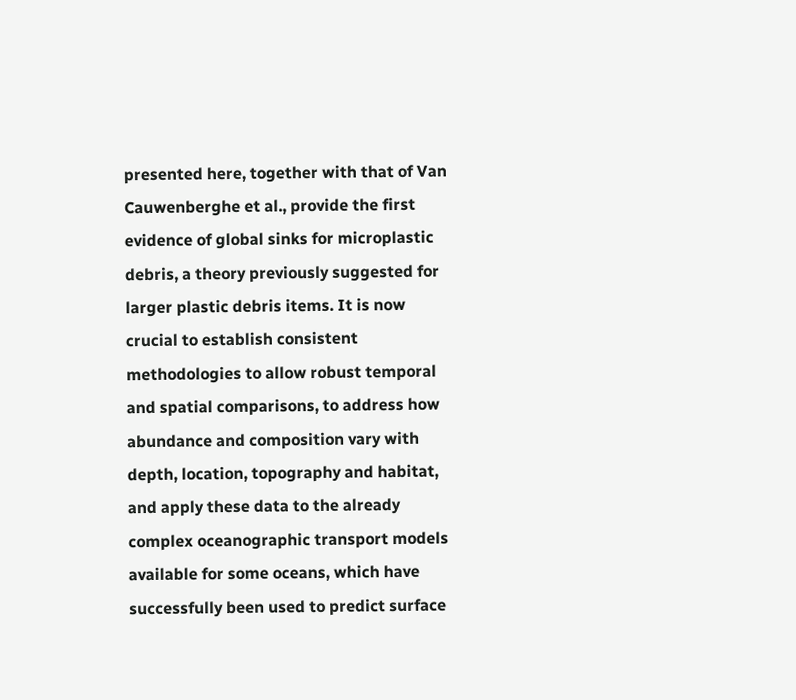presented here, together with that of Van Cauwenberghe et al., provide the first evidence of global sinks for microplastic debris, a theory previously suggested for larger plastic debris items. It is now crucial to establish consistent methodologies to allow robust temporal and spatial comparisons, to address how abundance and composition vary with depth, location, topography and habitat, and apply these data to the already complex oceanographic transport models available for some oceans, which have successfully been used to predict surface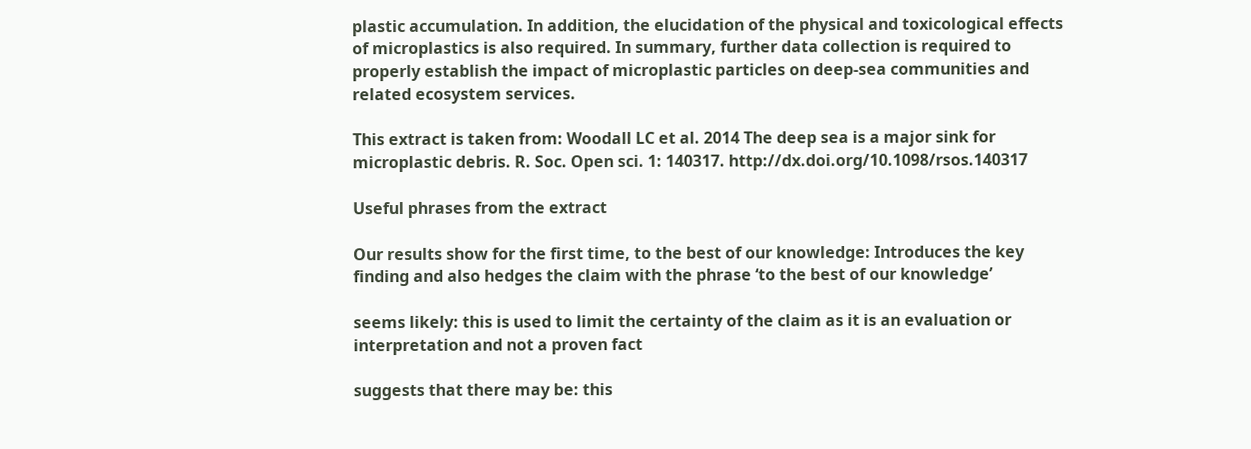plastic accumulation. In addition, the elucidation of the physical and toxicological effects of microplastics is also required. In summary, further data collection is required to properly establish the impact of microplastic particles on deep-sea communities and related ecosystem services.

This extract is taken from: Woodall LC et al. 2014 The deep sea is a major sink for microplastic debris. R. Soc. Open sci. 1: 140317. http://dx.doi.org/10.1098/rsos.140317

Useful phrases from the extract

Our results show for the first time, to the best of our knowledge: Introduces the key finding and also hedges the claim with the phrase ‘to the best of our knowledge’

seems likely: this is used to limit the certainty of the claim as it is an evaluation or interpretation and not a proven fact

suggests that there may be: this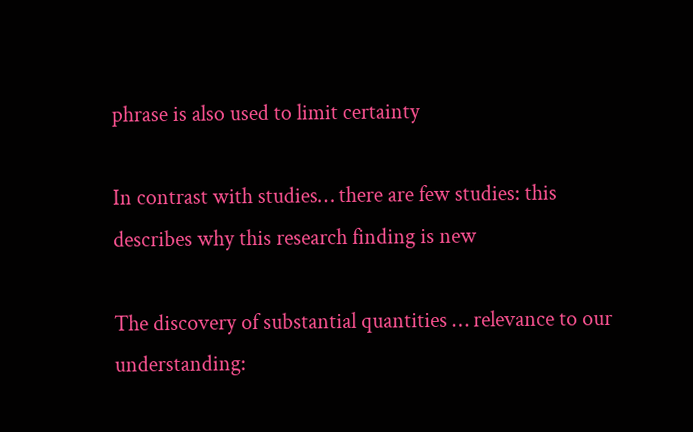phrase is also used to limit certainty

In contrast with studies… there are few studies: this describes why this research finding is new

The discovery of substantial quantities … relevance to our understanding: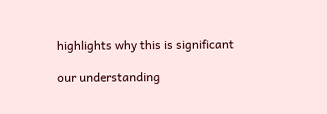highlights why this is significant

our understanding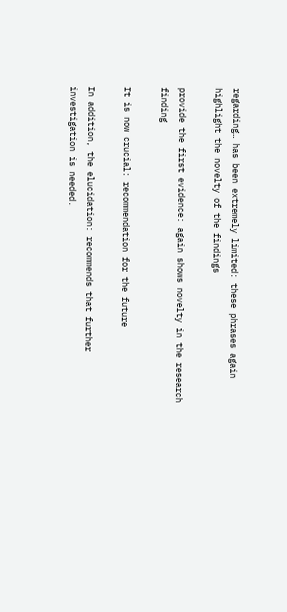regarding… has been extremely limited: these phrases again highlight the novelty of the findings

provide the first evidence: again shows novelty in the research finding

It is now crucial: recommendation for the future

In addition, the elucidation: recommends that further investigation is needed.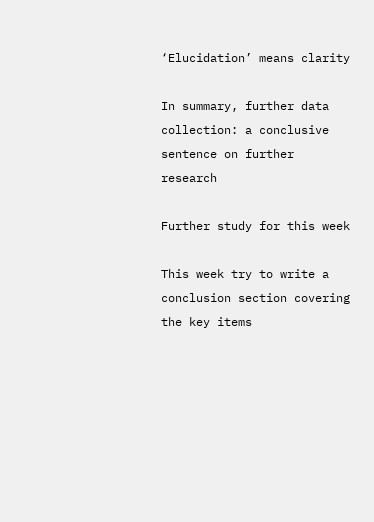‘Elucidation’ means clarity

In summary, further data collection: a conclusive sentence on further research

Further study for this week

This week try to write a conclusion section covering the key items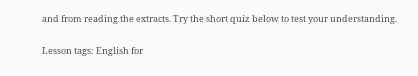and from reading the extracts. Try the short quiz below to test your understanding.

Lesson tags: English for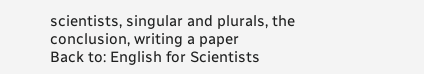scientists, singular and plurals, the conclusion, writing a paper
Back to: English for Scientists